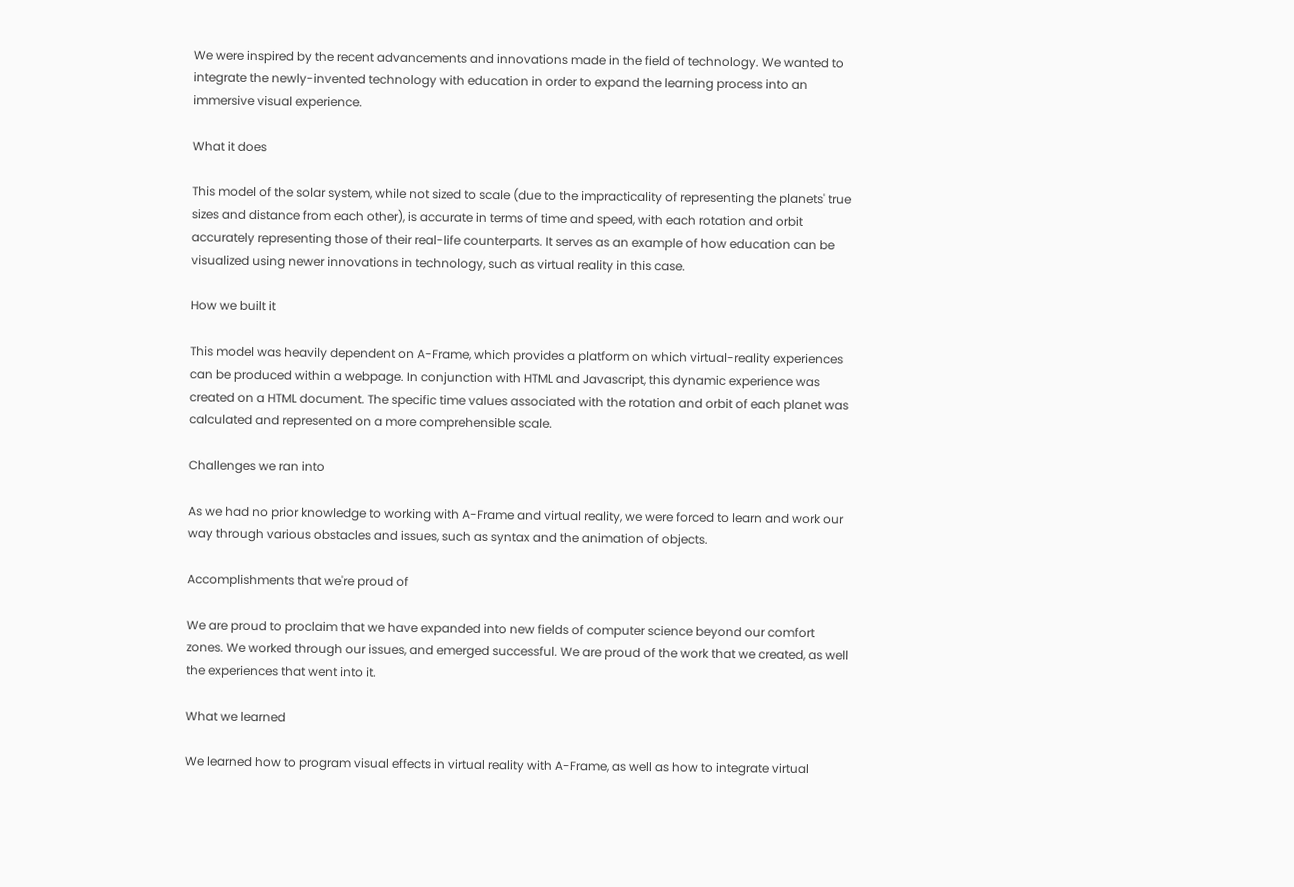We were inspired by the recent advancements and innovations made in the field of technology. We wanted to integrate the newly-invented technology with education in order to expand the learning process into an immersive visual experience.

What it does

This model of the solar system, while not sized to scale (due to the impracticality of representing the planets' true sizes and distance from each other), is accurate in terms of time and speed, with each rotation and orbit accurately representing those of their real-life counterparts. It serves as an example of how education can be visualized using newer innovations in technology, such as virtual reality in this case.

How we built it

This model was heavily dependent on A-Frame, which provides a platform on which virtual-reality experiences can be produced within a webpage. In conjunction with HTML and Javascript, this dynamic experience was created on a HTML document. The specific time values associated with the rotation and orbit of each planet was calculated and represented on a more comprehensible scale.

Challenges we ran into

As we had no prior knowledge to working with A-Frame and virtual reality, we were forced to learn and work our way through various obstacles and issues, such as syntax and the animation of objects.

Accomplishments that we're proud of

We are proud to proclaim that we have expanded into new fields of computer science beyond our comfort zones. We worked through our issues, and emerged successful. We are proud of the work that we created, as well the experiences that went into it.

What we learned

We learned how to program visual effects in virtual reality with A-Frame, as well as how to integrate virtual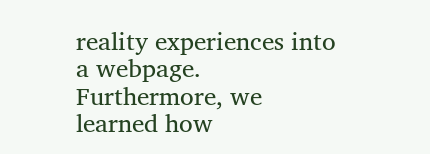reality experiences into a webpage. Furthermore, we learned how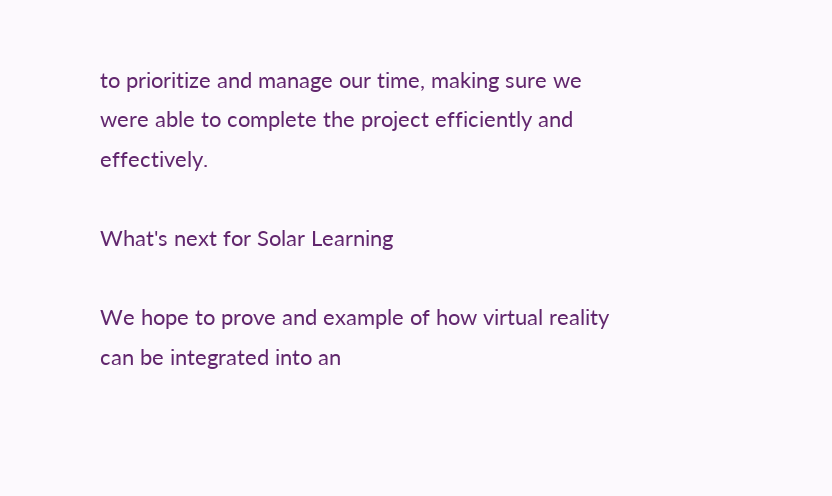to prioritize and manage our time, making sure we were able to complete the project efficiently and effectively.

What's next for Solar Learning

We hope to prove and example of how virtual reality can be integrated into an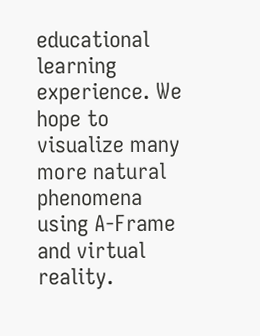educational learning experience. We hope to visualize many more natural phenomena using A-Frame and virtual reality.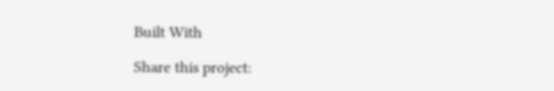Built With

Share this project: